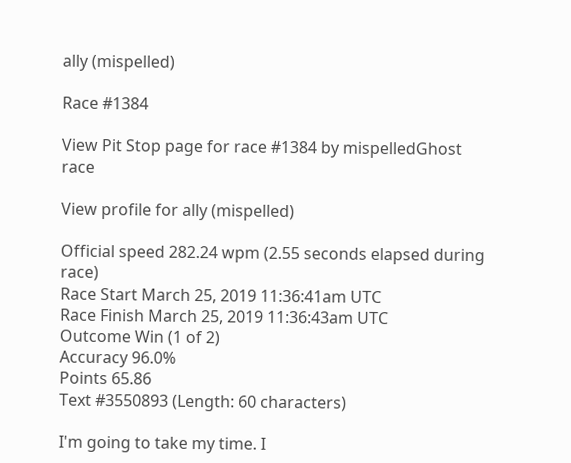ally (mispelled)

Race #1384

View Pit Stop page for race #1384 by mispelledGhost race

View profile for ally (mispelled)

Official speed 282.24 wpm (2.55 seconds elapsed during race)
Race Start March 25, 2019 11:36:41am UTC
Race Finish March 25, 2019 11:36:43am UTC
Outcome Win (1 of 2)
Accuracy 96.0%
Points 65.86
Text #3550893 (Length: 60 characters)

I'm going to take my time. I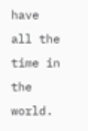have all the time in the world.